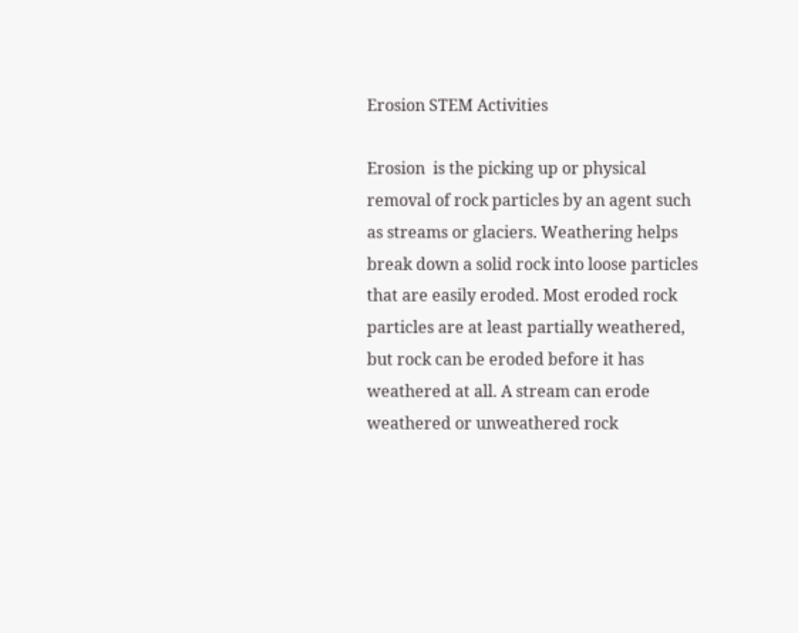Erosion STEM Activities

Erosion  is the picking up or physical removal of rock particles by an agent such as streams or glaciers. Weathering helps break down a solid rock into loose particles that are easily eroded. Most eroded rock particles are at least partially weathered, but rock can be eroded before it has weathered at all. A stream can erode weathered or unweathered rock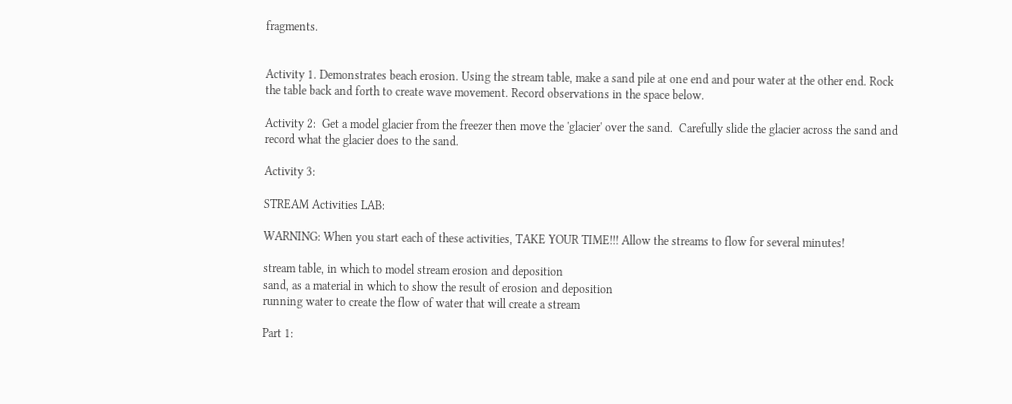fragments.


Activity 1. Demonstrates beach erosion. Using the stream table, make a sand pile at one end and pour water at the other end. Rock the table back and forth to create wave movement. Record observations in the space below.

Activity 2:  Get a model glacier from the freezer then move the 'glacier' over the sand.  Carefully slide the glacier across the sand and record what the glacier does to the sand.

Activity 3:

STREAM Activities LAB:

WARNING: When you start each of these activities, TAKE YOUR TIME!!! Allow the streams to flow for several minutes!

stream table, in which to model stream erosion and deposition
sand, as a material in which to show the result of erosion and deposition
running water to create the flow of water that will create a stream

Part 1: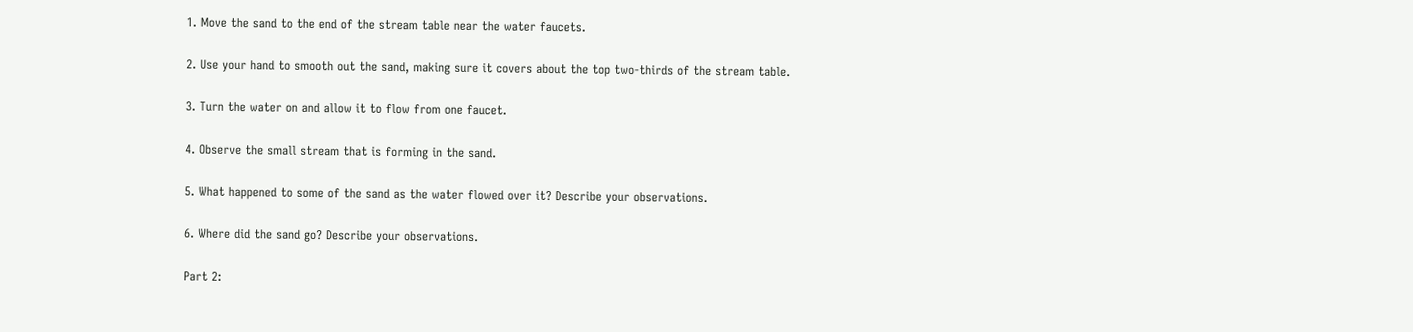1. Move the sand to the end of the stream table near the water faucets.

2. Use your hand to smooth out the sand, making sure it covers about the top two-thirds of the stream table.

3. Turn the water on and allow it to flow from one faucet.

4. Observe the small stream that is forming in the sand.

5. What happened to some of the sand as the water flowed over it? Describe your observations.

6. Where did the sand go? Describe your observations.

Part 2: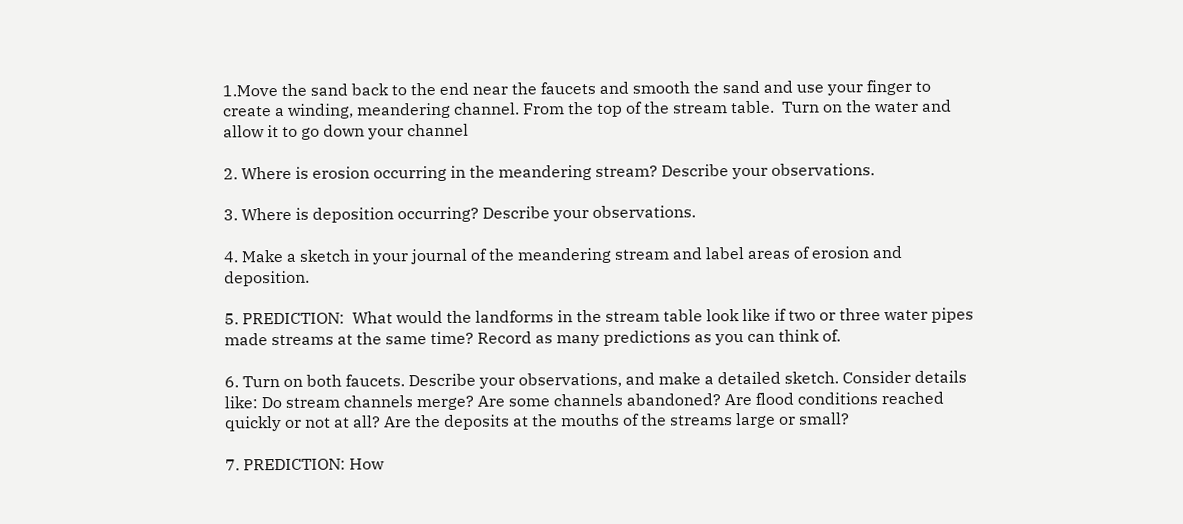1.Move the sand back to the end near the faucets and smooth the sand and use your finger to create a winding, meandering channel. From the top of the stream table.  Turn on the water and allow it to go down your channel

2. Where is erosion occurring in the meandering stream? Describe your observations.

3. Where is deposition occurring? Describe your observations.

4. Make a sketch in your journal of the meandering stream and label areas of erosion and deposition.

5. PREDICTION:  What would the landforms in the stream table look like if two or three water pipes made streams at the same time? Record as many predictions as you can think of.

6. Turn on both faucets. Describe your observations, and make a detailed sketch. Consider details like: Do stream channels merge? Are some channels abandoned? Are flood conditions reached quickly or not at all? Are the deposits at the mouths of the streams large or small?

7. PREDICTION: How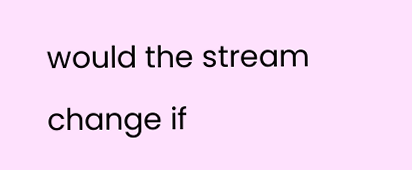would the stream change if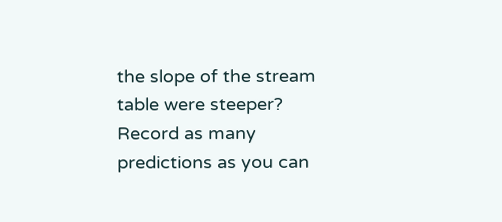the slope of the stream table were steeper? Record as many predictions as you can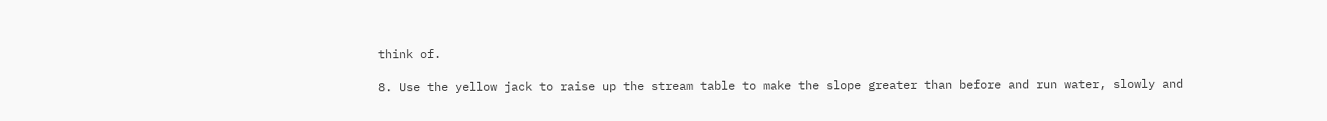think of.

8. Use the yellow jack to raise up the stream table to make the slope greater than before and run water, slowly and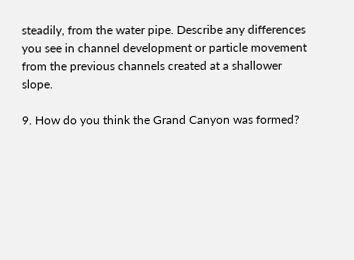steadily, from the water pipe. Describe any differences you see in channel development or particle movement from the previous channels created at a shallower slope.

9. How do you think the Grand Canyon was formed?